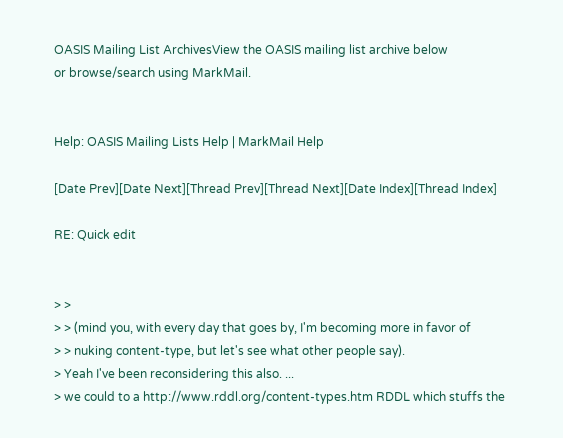OASIS Mailing List ArchivesView the OASIS mailing list archive below
or browse/search using MarkMail.


Help: OASIS Mailing Lists Help | MarkMail Help

[Date Prev][Date Next][Thread Prev][Thread Next][Date Index][Thread Index]

RE: Quick edit


> >
> > (mind you, with every day that goes by, I'm becoming more in favor of
> > nuking content-type, but let's see what other people say).
> Yeah I've been reconsidering this also. ...
> we could to a http://www.rddl.org/content-types.htm RDDL which stuffs the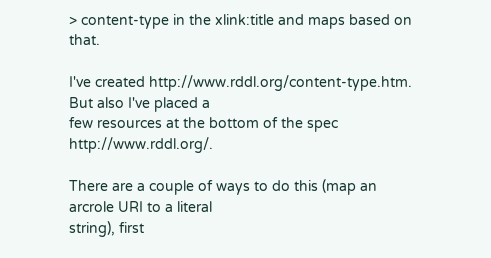> content-type in the xlink:title and maps based on that.

I've created http://www.rddl.org/content-type.htm. But also I've placed a
few resources at the bottom of the spec http://www.rddl.org/.

There are a couple of ways to do this (map an arcrole URI to a literal
string), first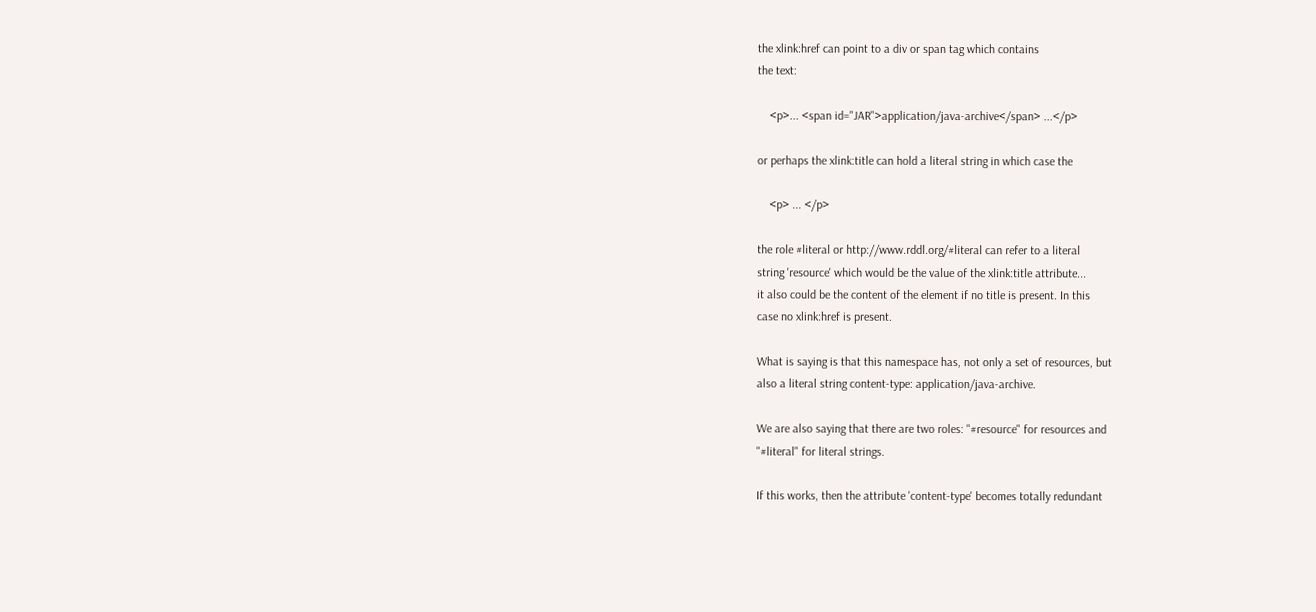the xlink:href can point to a div or span tag which contains
the text:

    <p>... <span id="JAR">application/java-archive</span> ...</p>

or perhaps the xlink:title can hold a literal string in which case the

    <p> ... </p>

the role #literal or http://www.rddl.org/#literal can refer to a literal
string 'resource' which would be the value of the xlink:title attribute...
it also could be the content of the element if no title is present. In this
case no xlink:href is present.

What is saying is that this namespace has, not only a set of resources, but
also a literal string content-type: application/java-archive.

We are also saying that there are two roles: "#resource" for resources and
"#literal" for literal strings.

If this works, then the attribute 'content-type' becomes totally redundant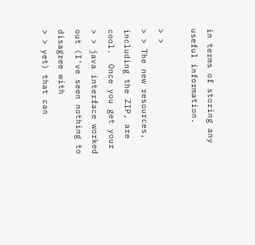in terms of storing any useful information.

> >
> > The new resources, including the ZIP, are cool.  Once you get your
> > java interface worked out (I've seen nothing to disagree with
> > yet) that can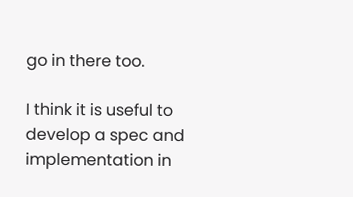go in there too.

I think it is useful to develop a spec and implementation in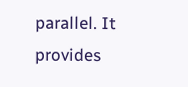parallel. It
provides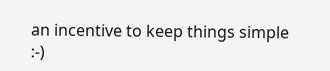an incentive to keep things simple :-)